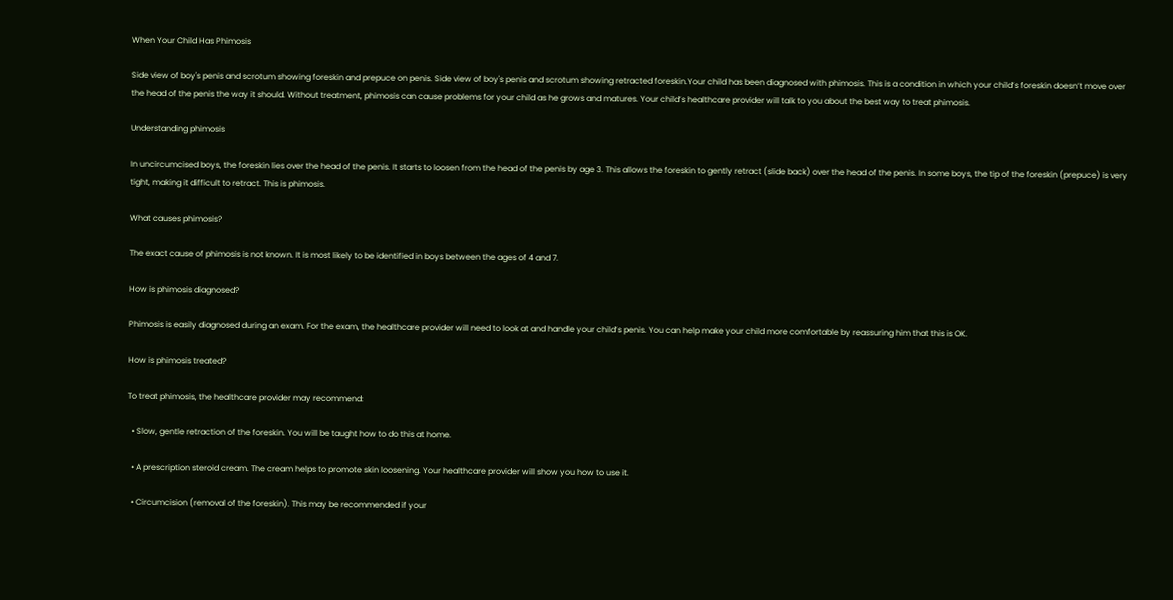When Your Child Has Phimosis

Side view of boy's penis and scrotum showing foreskin and prepuce on penis. Side view of boy's penis and scrotum showing retracted foreskin.Your child has been diagnosed with phimosis. This is a condition in which your child’s foreskin doesn’t move over the head of the penis the way it should. Without treatment, phimosis can cause problems for your child as he grows and matures. Your child’s healthcare provider will talk to you about the best way to treat phimosis.

Understanding phimosis

In uncircumcised boys, the foreskin lies over the head of the penis. It starts to loosen from the head of the penis by age 3. This allows the foreskin to gently retract (slide back) over the head of the penis. In some boys, the tip of the foreskin (prepuce) is very tight, making it difficult to retract. This is phimosis.

What causes phimosis?

The exact cause of phimosis is not known. It is most likely to be identified in boys between the ages of 4 and 7.

How is phimosis diagnosed?

Phimosis is easily diagnosed during an exam. For the exam, the healthcare provider will need to look at and handle your child’s penis. You can help make your child more comfortable by reassuring him that this is OK.

How is phimosis treated?

To treat phimosis, the healthcare provider may recommend:

  • Slow, gentle retraction of the foreskin. You will be taught how to do this at home.

  • A prescription steroid cream. The cream helps to promote skin loosening. Your healthcare provider will show you how to use it.

  • Circumcision (removal of the foreskin). This may be recommended if your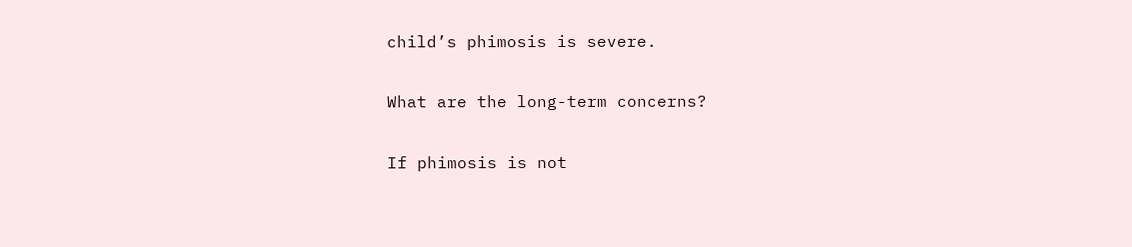child’s phimosis is severe.

What are the long-term concerns?

If phimosis is not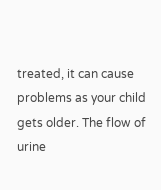treated, it can cause problems as your child gets older. The flow of urine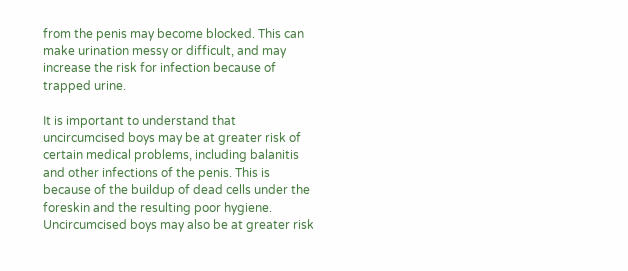from the penis may become blocked. This can make urination messy or difficult, and may increase the risk for infection because of trapped urine.

It is important to understand that uncircumcised boys may be at greater risk of certain medical problems, including balanitis and other infections of the penis. This is because of the buildup of dead cells under the foreskin and the resulting poor hygiene. Uncircumcised boys may also be at greater risk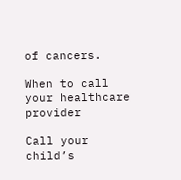of cancers.

When to call your healthcare provider

Call your child’s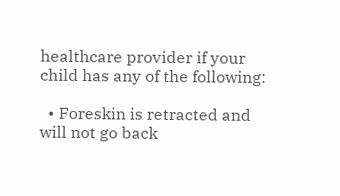healthcare provider if your child has any of the following:

  • Foreskin is retracted and will not go back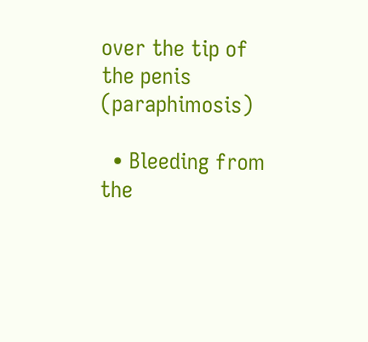over the tip of the penis (paraphimosis)

  • Bleeding from the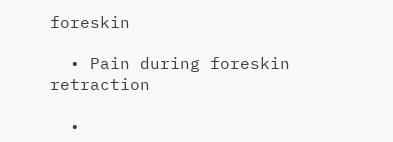foreskin

  • Pain during foreskin retraction

  •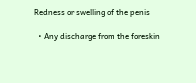Redness or swelling of the penis

  • Any discharge from the foreskin